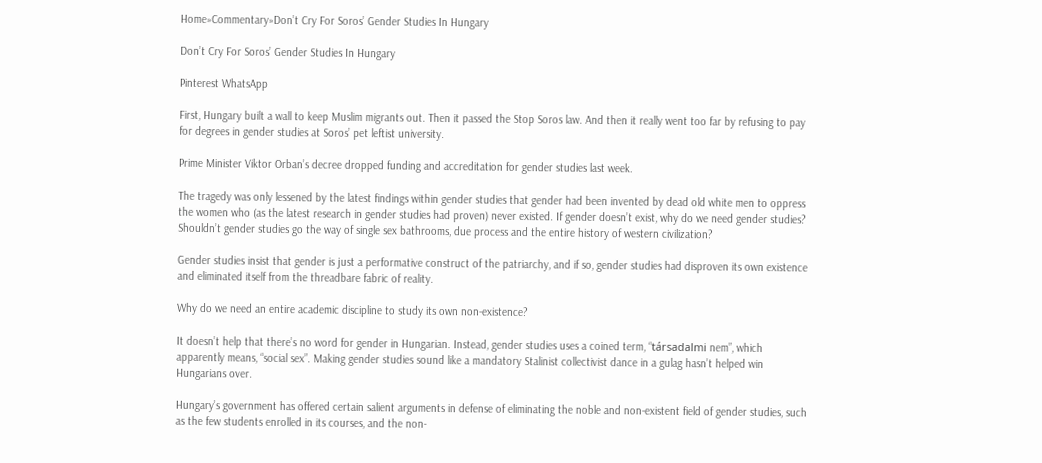Home»Commentary»Don’t Cry For Soros’ Gender Studies In Hungary

Don’t Cry For Soros’ Gender Studies In Hungary

Pinterest WhatsApp

First, Hungary built a wall to keep Muslim migrants out. Then it passed the Stop Soros law. And then it really went too far by refusing to pay for degrees in gender studies at Soros’ pet leftist university.

Prime Minister Viktor Orban’s decree dropped funding and accreditation for gender studies last week.

The tragedy was only lessened by the latest findings within gender studies that gender had been invented by dead old white men to oppress the women who (as the latest research in gender studies had proven) never existed. If gender doesn’t exist, why do we need gender studies? Shouldn’t gender studies go the way of single sex bathrooms, due process and the entire history of western civilization?

Gender studies insist that gender is just a performative construct of the patriarchy, and if so, gender studies had disproven its own existence and eliminated itself from the threadbare fabric of reality.

Why do we need an entire academic discipline to study its own non-existence?

It doesn’t help that there’s no word for gender in Hungarian. Instead, gender studies uses a coined term, “társadalmi nem”, which apparently means, “social sex”. Making gender studies sound like a mandatory Stalinist collectivist dance in a gulag hasn’t helped win Hungarians over.

Hungary’s government has offered certain salient arguments in defense of eliminating the noble and non-existent field of gender studies, such as the few students enrolled in its courses, and the non-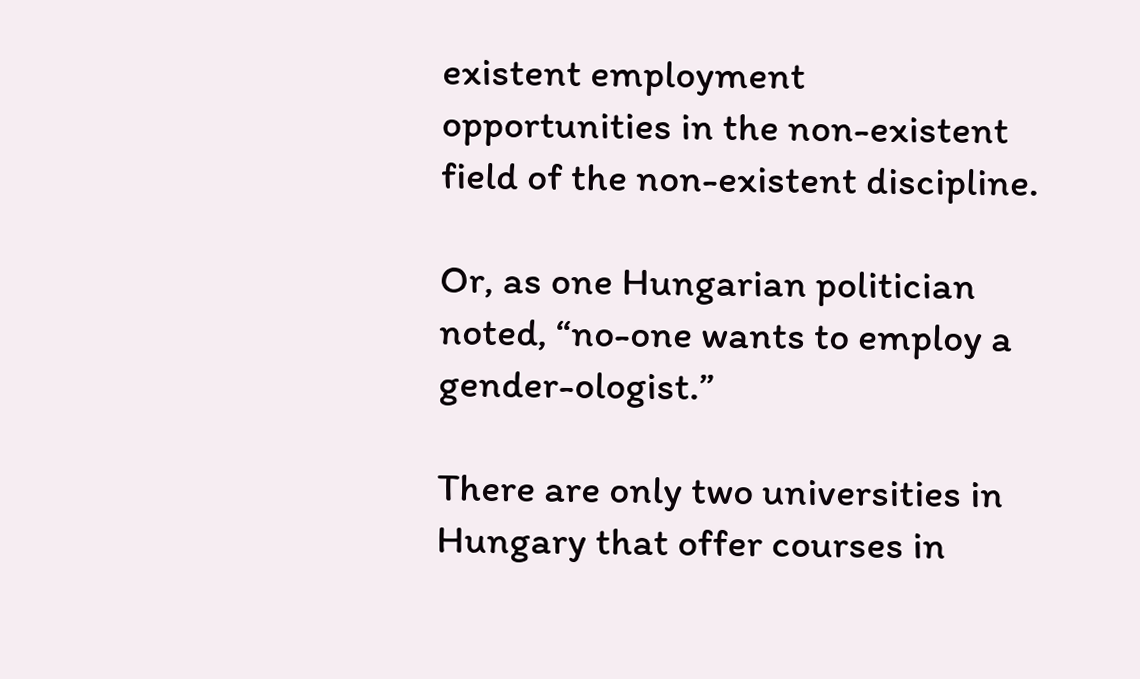existent employment opportunities in the non-existent field of the non-existent discipline.

Or, as one Hungarian politician noted, “no-one wants to employ a gender-ologist.”

There are only two universities in Hungary that offer courses in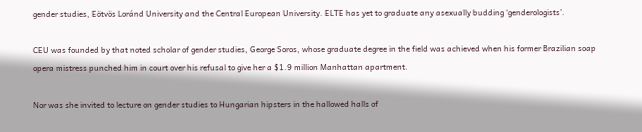gender studies, Eötvös Loránd University and the Central European University. ELTE has yet to graduate any asexually budding ‘genderologists’.

CEU was founded by that noted scholar of gender studies, George Soros, whose graduate degree in the field was achieved when his former Brazilian soap opera mistress punched him in court over his refusal to give her a $1.9 million Manhattan apartment.

Nor was she invited to lecture on gender studies to Hungarian hipsters in the hallowed halls of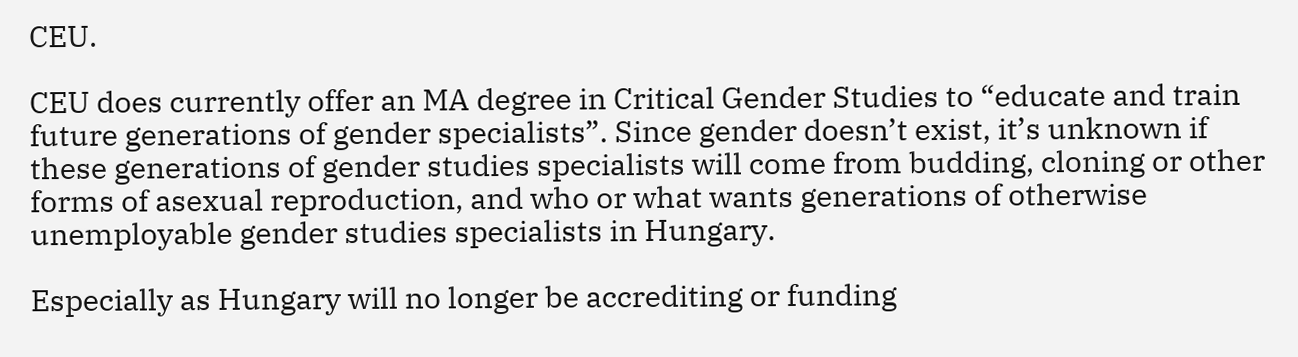CEU.

CEU does currently offer an MA degree in Critical Gender Studies to “educate and train future generations of gender specialists”. Since gender doesn’t exist, it’s unknown if these generations of gender studies specialists will come from budding, cloning or other forms of asexual reproduction, and who or what wants generations of otherwise unemployable gender studies specialists in Hungary.

Especially as Hungary will no longer be accrediting or funding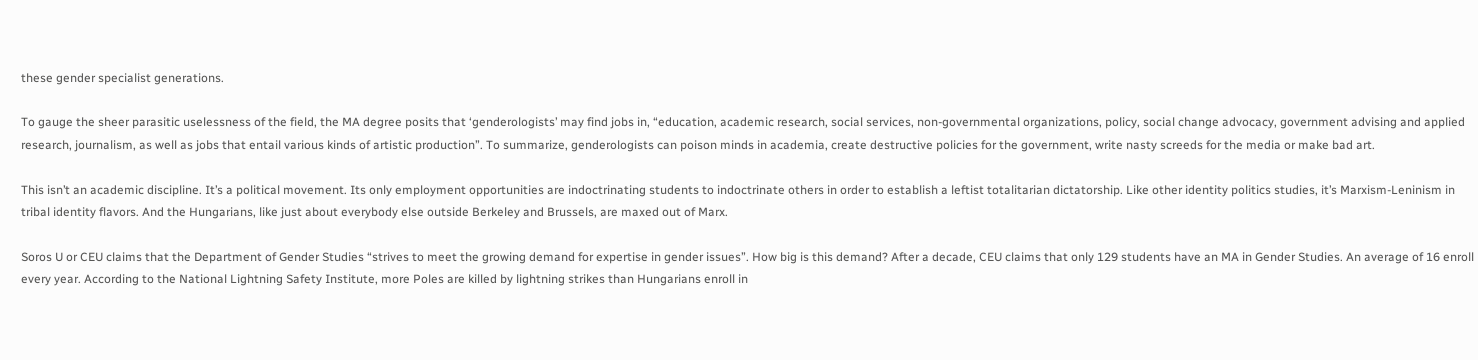these gender specialist generations.

To gauge the sheer parasitic uselessness of the field, the MA degree posits that ‘genderologists’ may find jobs in, “education, academic research, social services, non-governmental organizations, policy, social change advocacy, government advising and applied research, journalism, as well as jobs that entail various kinds of artistic production”. To summarize, genderologists can poison minds in academia, create destructive policies for the government, write nasty screeds for the media or make bad art.

This isn’t an academic discipline. It’s a political movement. Its only employment opportunities are indoctrinating students to indoctrinate others in order to establish a leftist totalitarian dictatorship. Like other identity politics studies, it’s Marxism-Leninism in tribal identity flavors. And the Hungarians, like just about everybody else outside Berkeley and Brussels, are maxed out of Marx.

Soros U or CEU claims that the Department of Gender Studies “strives to meet the growing demand for expertise in gender issues”. How big is this demand? After a decade, CEU claims that only 129 students have an MA in Gender Studies. An average of 16 enroll every year. According to the National Lightning Safety Institute, more Poles are killed by lightning strikes than Hungarians enroll in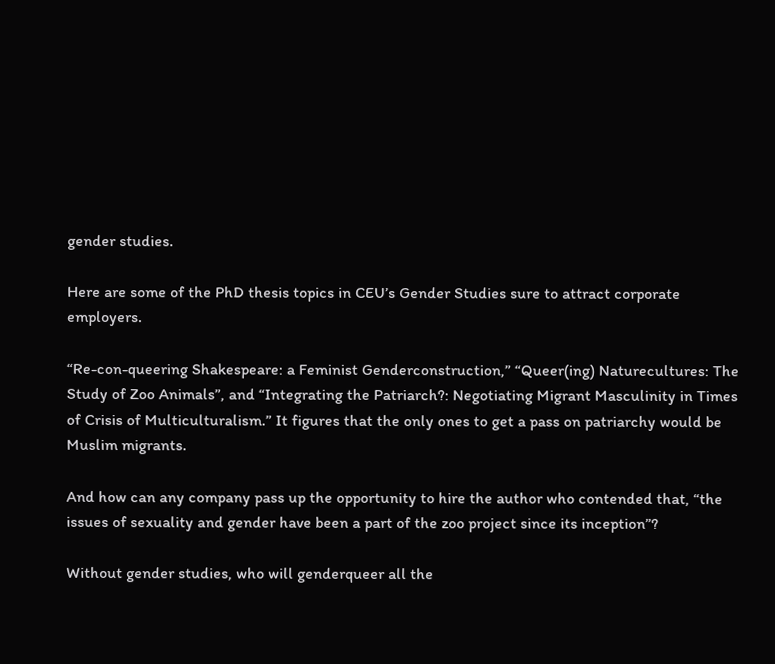gender studies.

Here are some of the PhD thesis topics in CEU’s Gender Studies sure to attract corporate employers.

“Re-con-queering Shakespeare: a Feminist Genderconstruction,” “Queer(ing) Naturecultures: The Study of Zoo Animals”, and “Integrating the Patriarch?: Negotiating Migrant Masculinity in Times of Crisis of Multiculturalism.” It figures that the only ones to get a pass on patriarchy would be Muslim migrants.

And how can any company pass up the opportunity to hire the author who contended that, “the issues of sexuality and gender have been a part of the zoo project since its inception”?

Without gender studies, who will genderqueer all the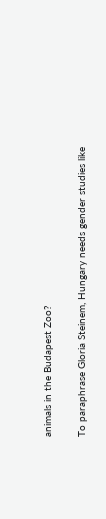animals in the Budapest Zoo?

To paraphrase Gloria Steinem, Hungary needs gender studies like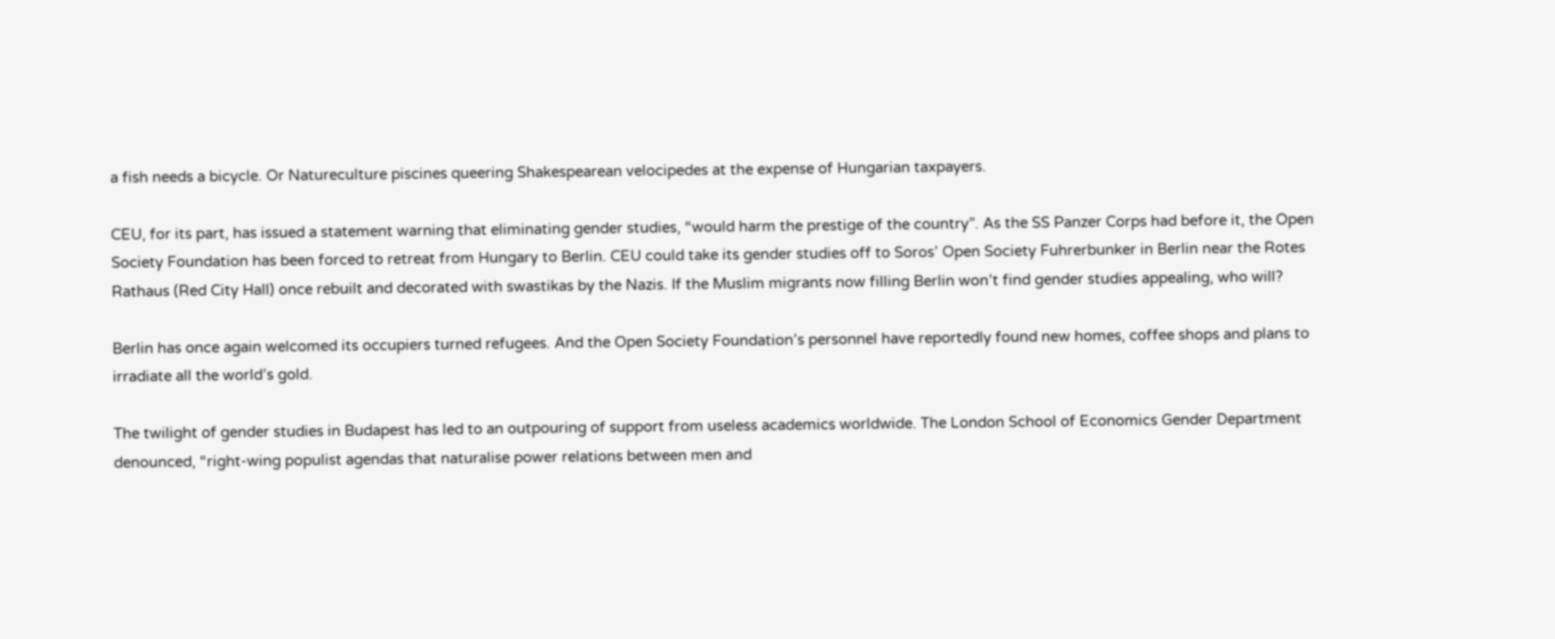a fish needs a bicycle. Or Natureculture piscines queering Shakespearean velocipedes at the expense of Hungarian taxpayers.

CEU, for its part, has issued a statement warning that eliminating gender studies, “would harm the prestige of the country”. As the SS Panzer Corps had before it, the Open Society Foundation has been forced to retreat from Hungary to Berlin. CEU could take its gender studies off to Soros’ Open Society Fuhrerbunker in Berlin near the Rotes Rathaus (Red City Hall) once rebuilt and decorated with swastikas by the Nazis. If the Muslim migrants now filling Berlin won’t find gender studies appealing, who will?

Berlin has once again welcomed its occupiers turned refugees. And the Open Society Foundation’s personnel have reportedly found new homes, coffee shops and plans to irradiate all the world’s gold.

The twilight of gender studies in Budapest has led to an outpouring of support from useless academics worldwide. The London School of Economics Gender Department denounced, “right-wing populist agendas that naturalise power relations between men and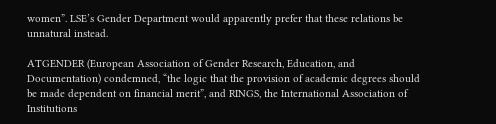women”. LSE’s Gender Department would apparently prefer that these relations be unnatural instead.

ATGENDER (European Association of Gender Research, Education, and Documentation) condemned, “the logic that the provision of academic degrees should be made dependent on financial merit”, and RINGS, the International Association of Institutions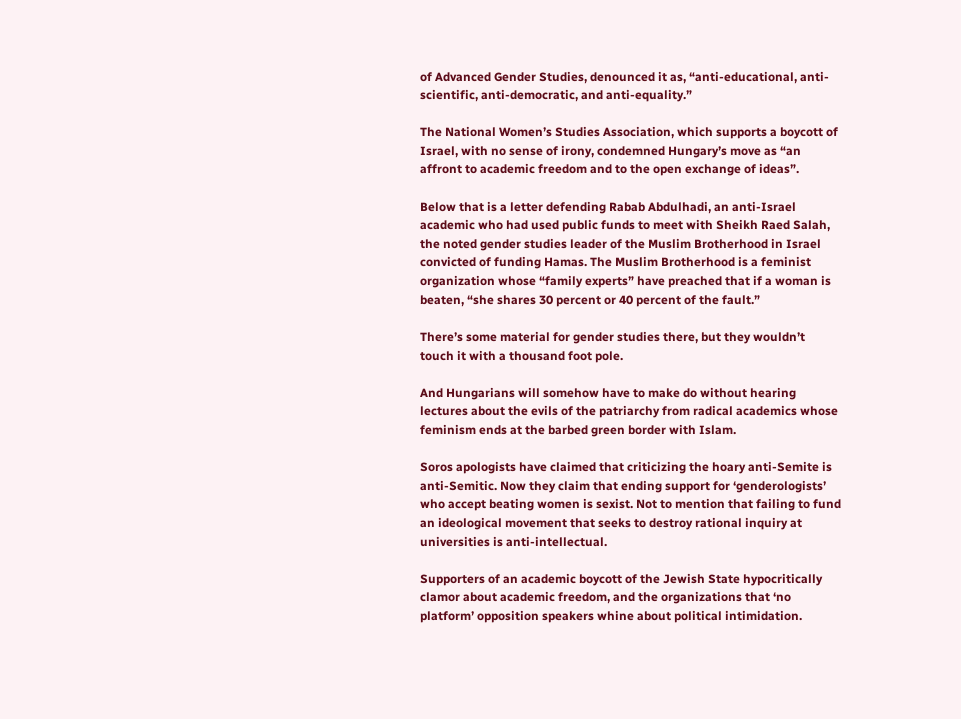of Advanced Gender Studies, denounced it as, “anti-educational, anti-scientific, anti-democratic, and anti-equality.”

The National Women’s Studies Association, which supports a boycott of Israel, with no sense of irony, condemned Hungary’s move as “an affront to academic freedom and to the open exchange of ideas”.

Below that is a letter defending Rabab Abdulhadi, an anti-Israel academic who had used public funds to meet with Sheikh Raed Salah, the noted gender studies leader of the Muslim Brotherhood in Israel convicted of funding Hamas. The Muslim Brotherhood is a feminist organization whose “family experts” have preached that if a woman is beaten, “she shares 30 percent or 40 percent of the fault.”

There’s some material for gender studies there, but they wouldn’t touch it with a thousand foot pole.

And Hungarians will somehow have to make do without hearing lectures about the evils of the patriarchy from radical academics whose feminism ends at the barbed green border with Islam.

Soros apologists have claimed that criticizing the hoary anti-Semite is anti-Semitic. Now they claim that ending support for ‘genderologists’ who accept beating women is sexist. Not to mention that failing to fund an ideological movement that seeks to destroy rational inquiry at universities is anti-intellectual.

Supporters of an academic boycott of the Jewish State hypocritically clamor about academic freedom, and the organizations that ‘no platform’ opposition speakers whine about political intimidation.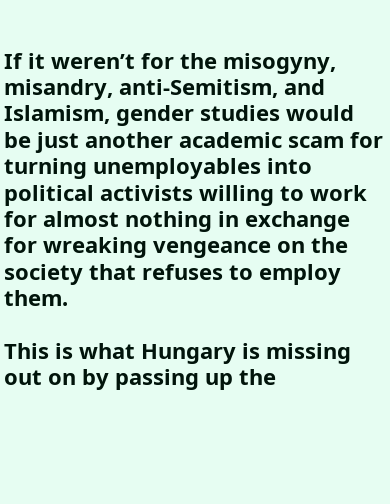If it weren’t for the misogyny, misandry, anti-Semitism, and Islamism, gender studies would be just another academic scam for turning unemployables into political activists willing to work for almost nothing in exchange for wreaking vengeance on the society that refuses to employ them.

This is what Hungary is missing out on by passing up the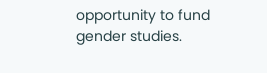opportunity to fund gender studies.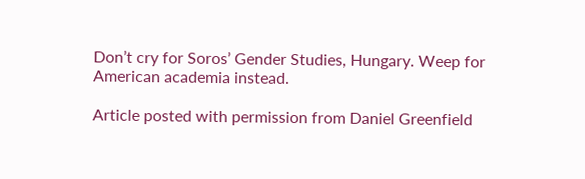Don’t cry for Soros’ Gender Studies, Hungary. Weep for American academia instead.

Article posted with permission from Daniel Greenfield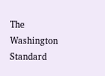The Washington Standard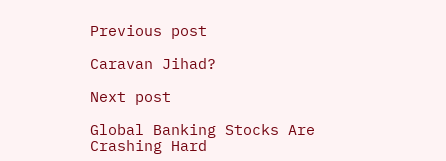Previous post

Caravan Jihad?

Next post

Global Banking Stocks Are Crashing Hard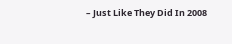– Just Like They Did In 2008